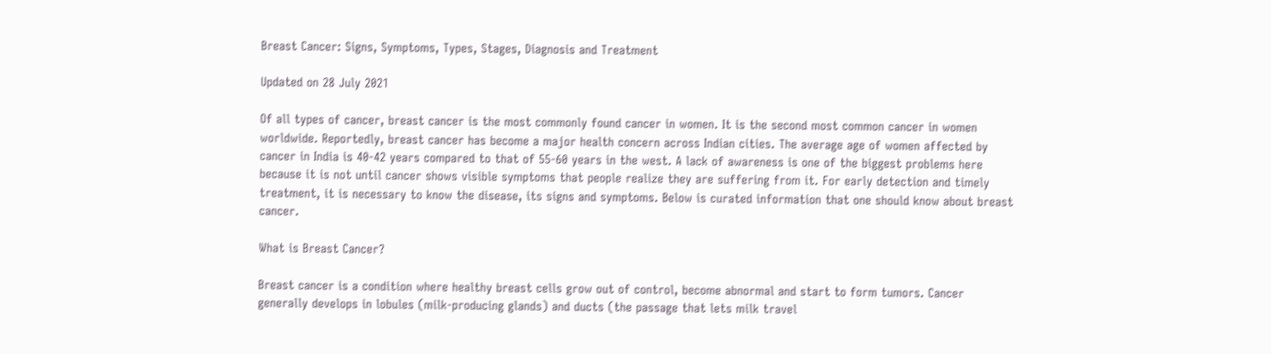Breast Cancer: Signs, Symptoms, Types, Stages, Diagnosis and Treatment

Updated on 28 July 2021

Of all types of cancer, breast cancer is the most commonly found cancer in women. It is the second most common cancer in women worldwide. Reportedly, breast cancer has become a major health concern across Indian cities. The average age of women affected by cancer in India is 40-42 years compared to that of 55-60 years in the west. A lack of awareness is one of the biggest problems here because it is not until cancer shows visible symptoms that people realize they are suffering from it. For early detection and timely treatment, it is necessary to know the disease, its signs and symptoms. Below is curated information that one should know about breast cancer.

What is Breast Cancer?

Breast cancer is a condition where healthy breast cells grow out of control, become abnormal and start to form tumors. Cancer generally develops in lobules (milk-producing glands) and ducts (the passage that lets milk travel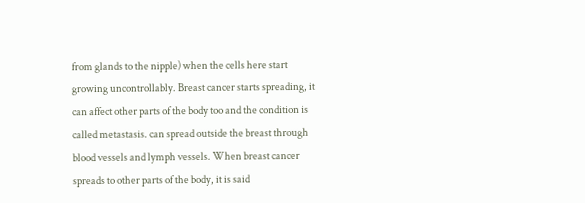from glands to the nipple) when the cells here start growing uncontrollably. Breast cancer starts spreading, it can affect other parts of the body too and the condition is called metastasis. can spread outside the breast through blood vessels and lymph vessels. When breast cancer spreads to other parts of the body, it is said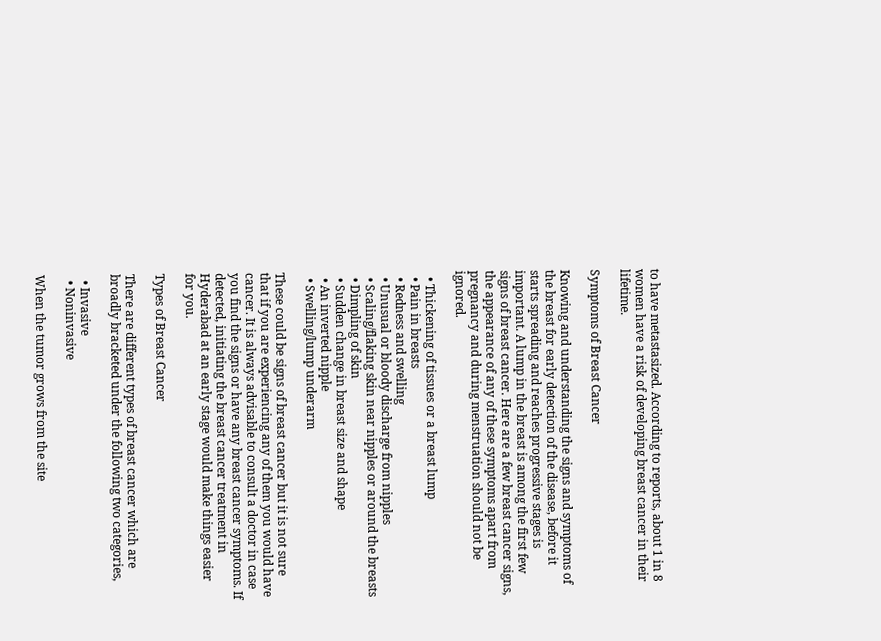to have metastasized. According to reports, about 1 in 8 women have a risk of developing breast cancer in their lifetime.

Symptoms of Breast Cancer

Knowing and understanding the signs and symptoms of the breast for early detection of the disease, before it starts spreading and reaches progressive stages is important. A lump in the breast is among the first few signs of breast cancer. Here are a few breast cancer signs, the appearance of any of these symptoms apart from pregnancy and during menstruation should not be ignored.

  • Thickening of tissues or a breast lump
  • Pain in breasts
  • Redness and swelling
  • Unusual or bloody discharge from nipples
  • Scaling/flaking skin near nipples or around the breasts
  • Dimpling of skin
  • Sudden change in breast size and shape
  • An inverted nipple
  • Swelling/lump underarm

These could be signs of breast cancer but it is not sure that if you are experiencing any of them you would have cancer. It is always advisable to consult a doctor in case you find the signs or have any breast cancer symptoms. If detected, initiating the breast cancer treatment in Hyderabad at an early stage would make things easier for you.

Types of Breast Cancer

There are different types of breast cancer which are broadly bracketed under the following two categories,

  • Invasive
  • Noninvasive

When the tumor grows from the site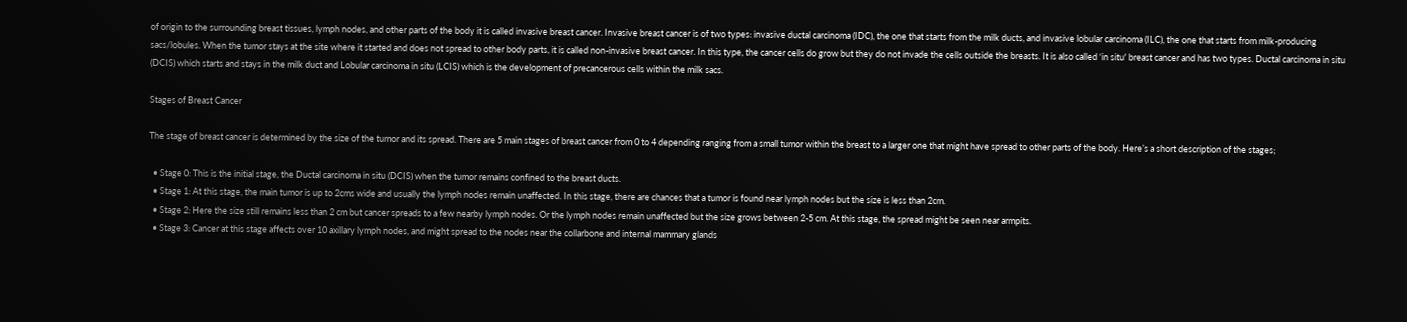of origin to the surrounding breast tissues, lymph nodes, and other parts of the body it is called invasive breast cancer. Invasive breast cancer is of two types: invasive ductal carcinoma (IDC), the one that starts from the milk ducts, and invasive lobular carcinoma (ILC), the one that starts from milk-producing sacs/lobules. When the tumor stays at the site where it started and does not spread to other body parts, it is called non-invasive breast cancer. In this type, the cancer cells do grow but they do not invade the cells outside the breasts. It is also called ‘in situ' breast cancer and has two types. Ductal carcinoma in situ (DCIS) which starts and stays in the milk duct and Lobular carcinoma in situ (LCIS) which is the development of precancerous cells within the milk sacs.

Stages of Breast Cancer

The stage of breast cancer is determined by the size of the tumor and its spread. There are 5 main stages of breast cancer from 0 to 4 depending ranging from a small tumor within the breast to a larger one that might have spread to other parts of the body. Here’s a short description of the stages;

  • Stage 0: This is the initial stage, the Ductal carcinoma in situ (DCIS) when the tumor remains confined to the breast ducts.
  • Stage 1: At this stage, the main tumor is up to 2cms wide and usually the lymph nodes remain unaffected. In this stage, there are chances that a tumor is found near lymph nodes but the size is less than 2cm.
  • Stage 2: Here the size still remains less than 2 cm but cancer spreads to a few nearby lymph nodes. Or the lymph nodes remain unaffected but the size grows between 2-5 cm. At this stage, the spread might be seen near armpits.
  • Stage 3: Cancer at this stage affects over 10 axillary lymph nodes, and might spread to the nodes near the collarbone and internal mammary glands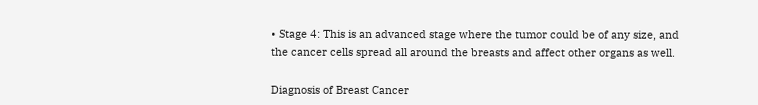• Stage 4: This is an advanced stage where the tumor could be of any size, and the cancer cells spread all around the breasts and affect other organs as well.

Diagnosis of Breast Cancer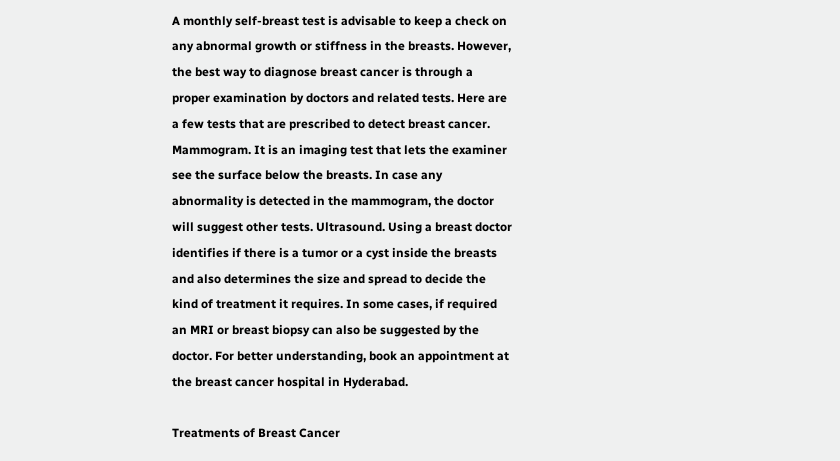A monthly self-breast test is advisable to keep a check on any abnormal growth or stiffness in the breasts. However, the best way to diagnose breast cancer is through a proper examination by doctors and related tests. Here are a few tests that are prescribed to detect breast cancer. Mammogram. It is an imaging test that lets the examiner see the surface below the breasts. In case any abnormality is detected in the mammogram, the doctor will suggest other tests. Ultrasound. Using a breast doctor identifies if there is a tumor or a cyst inside the breasts and also determines the size and spread to decide the kind of treatment it requires. In some cases, if required an MRI or breast biopsy can also be suggested by the doctor. For better understanding, book an appointment at the breast cancer hospital in Hyderabad.

Treatments of Breast Cancer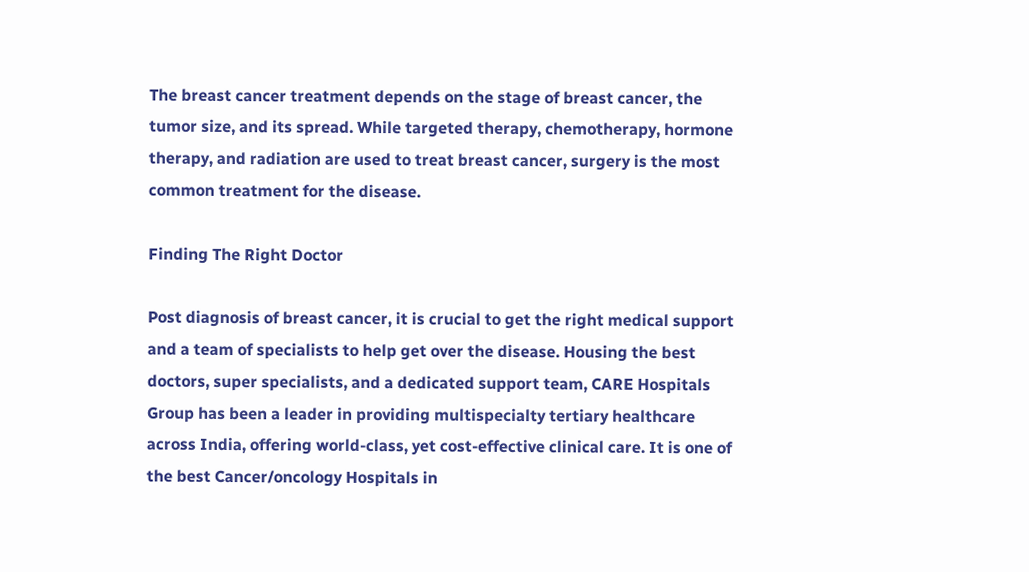The breast cancer treatment depends on the stage of breast cancer, the tumor size, and its spread. While targeted therapy, chemotherapy, hormone therapy, and radiation are used to treat breast cancer, surgery is the most common treatment for the disease.

Finding The Right Doctor

Post diagnosis of breast cancer, it is crucial to get the right medical support and a team of specialists to help get over the disease. Housing the best doctors, super specialists, and a dedicated support team, CARE Hospitals Group has been a leader in providing multispecialty tertiary healthcare across India, offering world-class, yet cost-effective clinical care. It is one of the best Cancer/oncology Hospitals in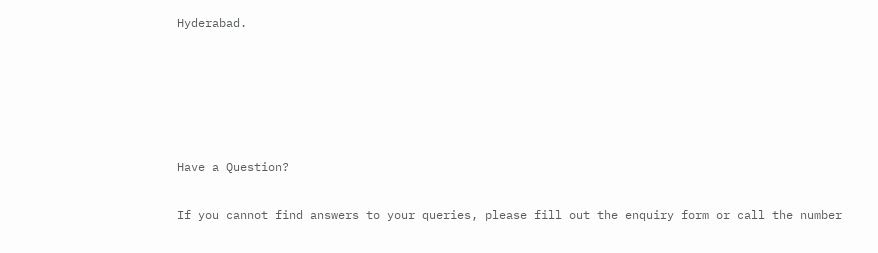Hyderabad.





Have a Question?

If you cannot find answers to your queries, please fill out the enquiry form or call the number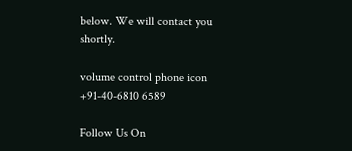below. We will contact you shortly.

volume control phone icon +91-40-6810 6589

Follow Us On